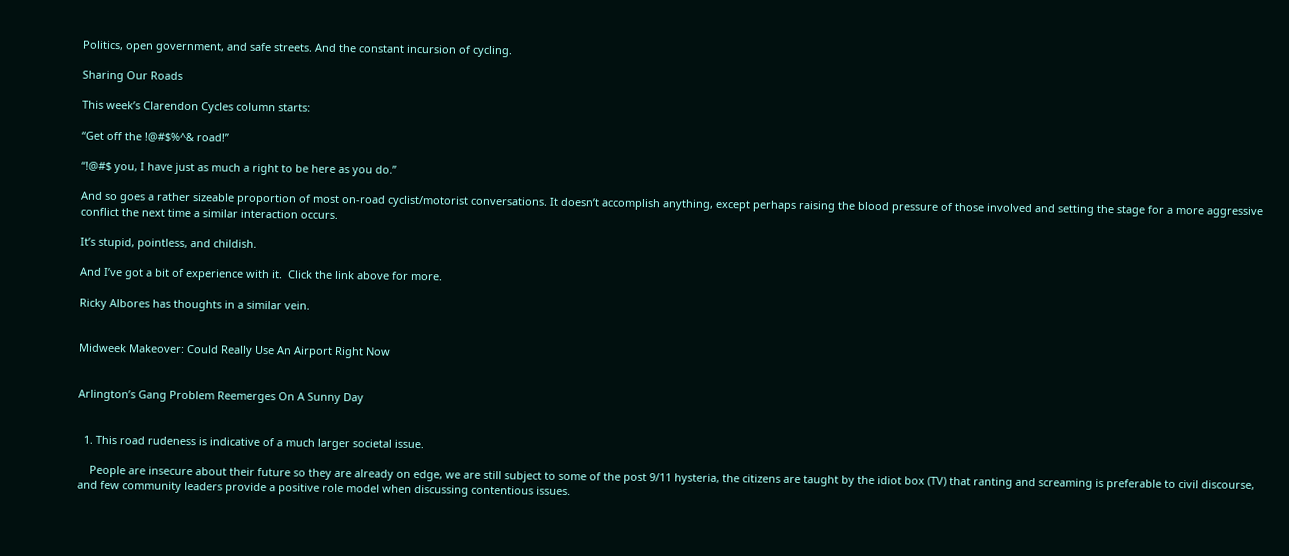Politics, open government, and safe streets. And the constant incursion of cycling.

Sharing Our Roads

This week’s Clarendon Cycles column starts:

“Get off the !@#$%^& road!”

“!@#$ you, I have just as much a right to be here as you do.”

And so goes a rather sizeable proportion of most on-road cyclist/motorist conversations. It doesn’t accomplish anything, except perhaps raising the blood pressure of those involved and setting the stage for a more aggressive conflict the next time a similar interaction occurs.

It’s stupid, pointless, and childish.

And I’ve got a bit of experience with it.  Click the link above for more.

Ricky Albores has thoughts in a similar vein.


Midweek Makeover: Could Really Use An Airport Right Now


Arlington’s Gang Problem Reemerges On A Sunny Day


  1. This road rudeness is indicative of a much larger societal issue.

    People are insecure about their future so they are already on edge, we are still subject to some of the post 9/11 hysteria, the citizens are taught by the idiot box (TV) that ranting and screaming is preferable to civil discourse, and few community leaders provide a positive role model when discussing contentious issues.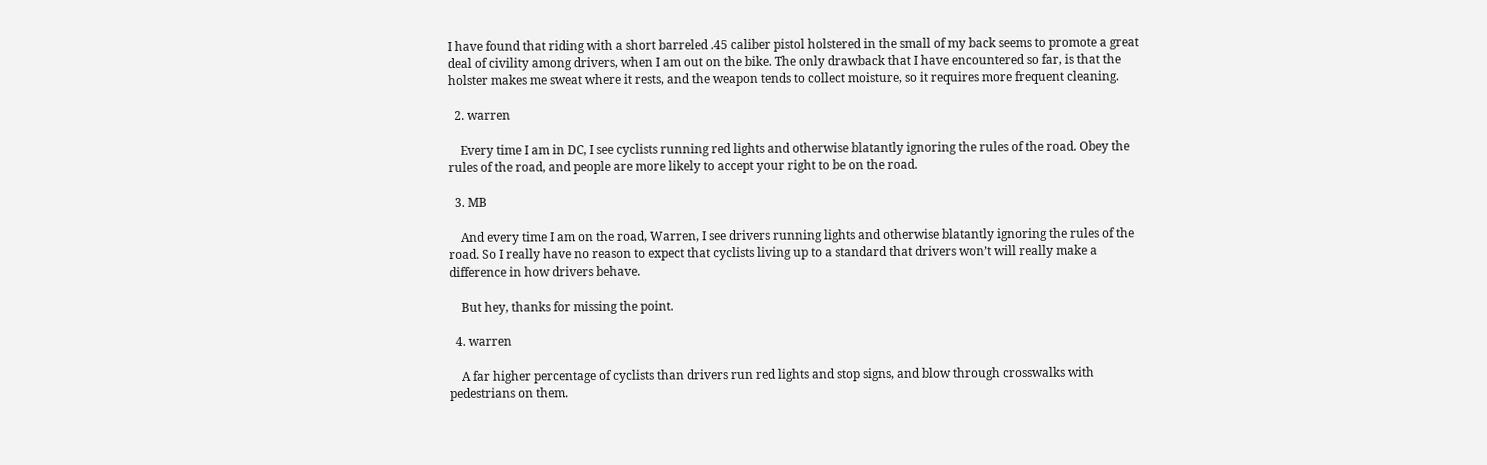I have found that riding with a short barreled .45 caliber pistol holstered in the small of my back seems to promote a great deal of civility among drivers, when I am out on the bike. The only drawback that I have encountered so far, is that the holster makes me sweat where it rests, and the weapon tends to collect moisture, so it requires more frequent cleaning.

  2. warren

    Every time I am in DC, I see cyclists running red lights and otherwise blatantly ignoring the rules of the road. Obey the rules of the road, and people are more likely to accept your right to be on the road.

  3. MB

    And every time I am on the road, Warren, I see drivers running lights and otherwise blatantly ignoring the rules of the road. So I really have no reason to expect that cyclists living up to a standard that drivers won’t will really make a difference in how drivers behave.

    But hey, thanks for missing the point.

  4. warren

    A far higher percentage of cyclists than drivers run red lights and stop signs, and blow through crosswalks with pedestrians on them.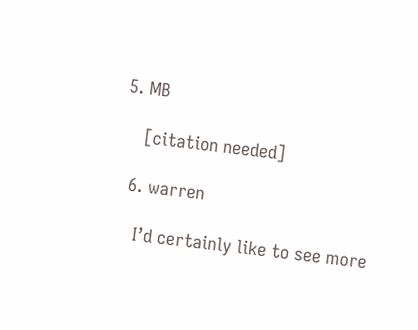5. MB

    [citation needed]

  6. warren

    I’d certainly like to see more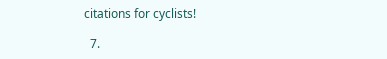citations for cyclists!

  7.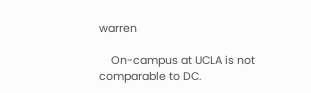warren

    On-campus at UCLA is not comparable to DC.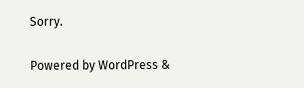Sorry.

Powered by WordPress &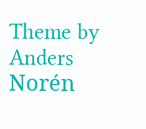Theme by Anders Norén